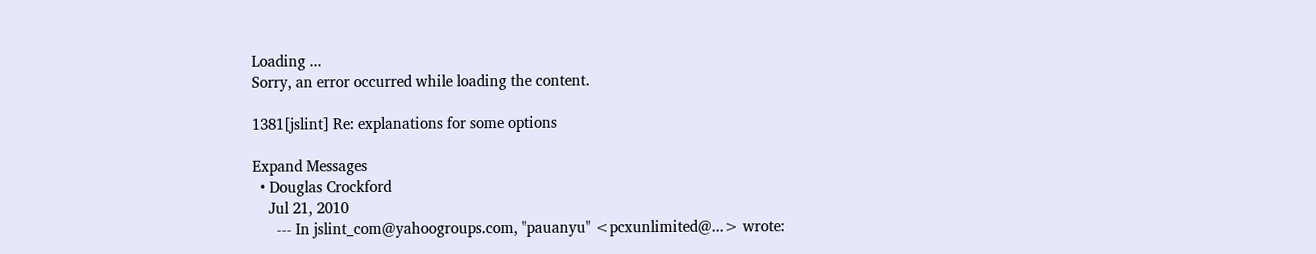Loading ...
Sorry, an error occurred while loading the content.

1381[jslint] Re: explanations for some options

Expand Messages
  • Douglas Crockford
    Jul 21, 2010
      --- In jslint_com@yahoogroups.com, "pauanyu" <pcxunlimited@...> wrote: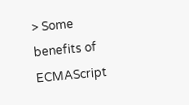> Some benefits of ECMAScript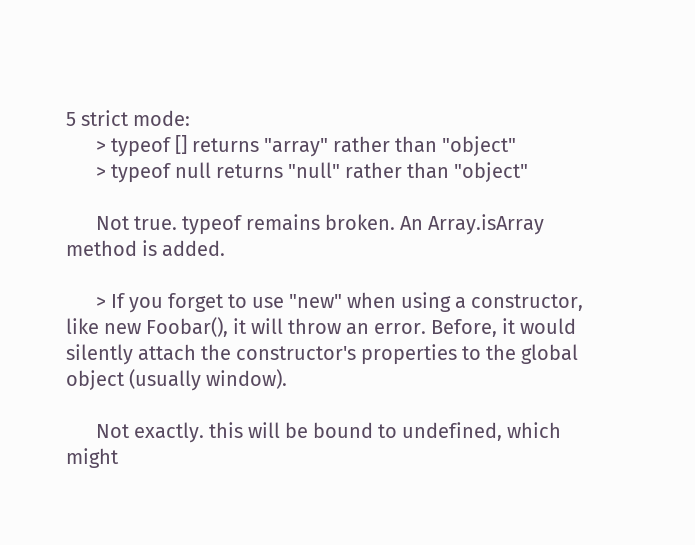5 strict mode:
      > typeof [] returns "array" rather than "object"
      > typeof null returns "null" rather than "object"

      Not true. typeof remains broken. An Array.isArray method is added.

      > If you forget to use "new" when using a constructor, like new Foobar(), it will throw an error. Before, it would silently attach the constructor's properties to the global object (usually window).

      Not exactly. this will be bound to undefined, which might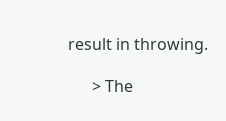result in throwing.

      > The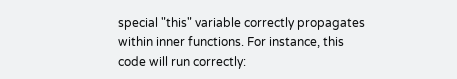special "this" variable correctly propagates within inner functions. For instance, this code will run correctly: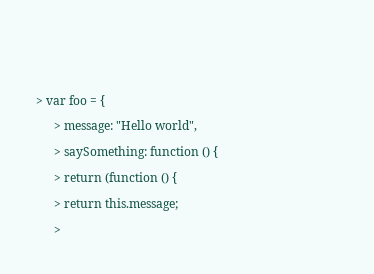> var foo = {
      > message: "Hello world",
      > saySomething: function () {
      > return (function () {
      > return this.message;
      >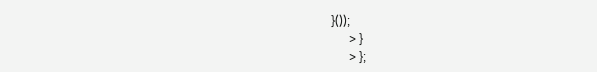}());
      > }
      > };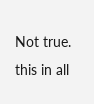Not true. this in all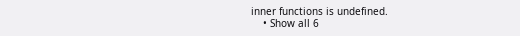inner functions is undefined.
    • Show all 6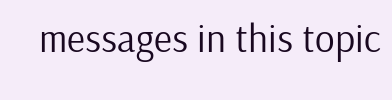messages in this topic